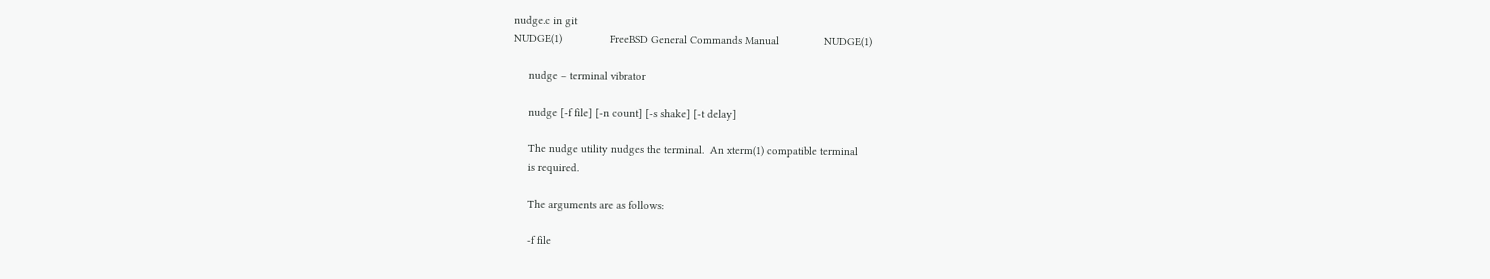nudge.c in git
NUDGE(1)                FreeBSD General Commands Manual               NUDGE(1)

     nudge – terminal vibrator

     nudge [-f file] [-n count] [-s shake] [-t delay]

     The nudge utility nudges the terminal.  An xterm(1) compatible terminal
     is required.

     The arguments are as follows:

     -f file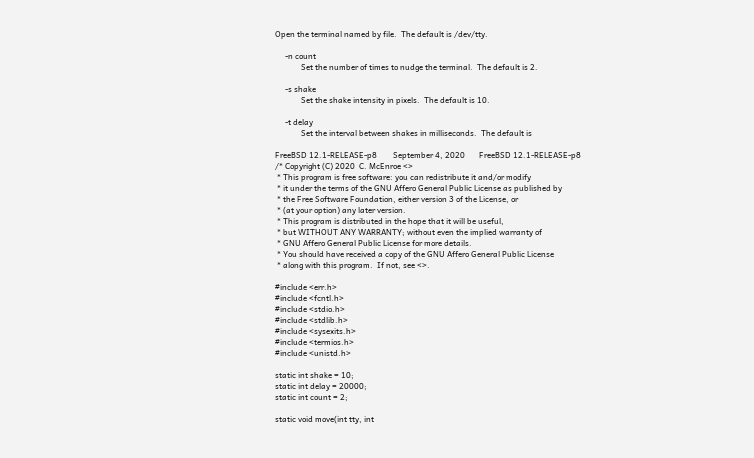Open the terminal named by file.  The default is /dev/tty.

     -n count
             Set the number of times to nudge the terminal.  The default is 2.

     -s shake
             Set the shake intensity in pixels.  The default is 10.

     -t delay
             Set the interval between shakes in milliseconds.  The default is

FreeBSD 12.1-RELEASE-p8        September 4, 2020       FreeBSD 12.1-RELEASE-p8
/* Copyright (C) 2020  C. McEnroe <>
 * This program is free software: you can redistribute it and/or modify
 * it under the terms of the GNU Affero General Public License as published by
 * the Free Software Foundation, either version 3 of the License, or
 * (at your option) any later version.
 * This program is distributed in the hope that it will be useful,
 * but WITHOUT ANY WARRANTY; without even the implied warranty of
 * GNU Affero General Public License for more details.
 * You should have received a copy of the GNU Affero General Public License
 * along with this program.  If not, see <>.

#include <err.h>
#include <fcntl.h>
#include <stdio.h>
#include <stdlib.h>
#include <sysexits.h>
#include <termios.h>
#include <unistd.h>

static int shake = 10;
static int delay = 20000;
static int count = 2;

static void move(int tty, int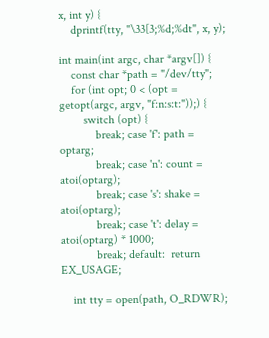x, int y) {
    dprintf(tty, "\33[3;%d;%dt", x, y);

int main(int argc, char *argv[]) {
    const char *path = "/dev/tty";
    for (int opt; 0 < (opt = getopt(argc, argv, "f:n:s:t:"));) {
        switch (opt) {
            break; case 'f': path = optarg;
            break; case 'n': count = atoi(optarg);
            break; case 's': shake = atoi(optarg);
            break; case 't': delay = atoi(optarg) * 1000;
            break; default:  return EX_USAGE;

    int tty = open(path, O_RDWR);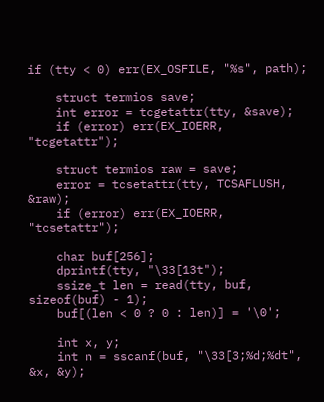if (tty < 0) err(EX_OSFILE, "%s", path);

    struct termios save;
    int error = tcgetattr(tty, &save);
    if (error) err(EX_IOERR, "tcgetattr");

    struct termios raw = save;
    error = tcsetattr(tty, TCSAFLUSH, &raw);
    if (error) err(EX_IOERR, "tcsetattr");

    char buf[256];
    dprintf(tty, "\33[13t");
    ssize_t len = read(tty, buf, sizeof(buf) - 1);
    buf[(len < 0 ? 0 : len)] = '\0';

    int x, y;
    int n = sscanf(buf, "\33[3;%d;%dt", &x, &y);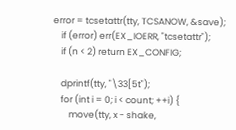error = tcsetattr(tty, TCSANOW, &save);
    if (error) err(EX_IOERR, "tcsetattr");
    if (n < 2) return EX_CONFIG;

    dprintf(tty, "\33[5t");
    for (int i = 0; i < count; ++i) {
        move(tty, x - shake,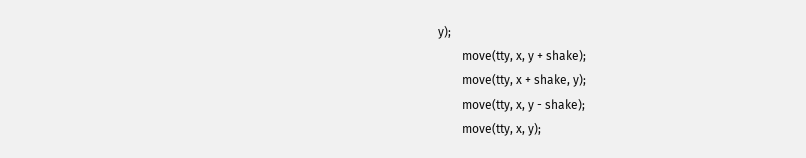y);
        move(tty, x, y + shake);
        move(tty, x + shake, y);
        move(tty, x, y - shake);
        move(tty, x, y);